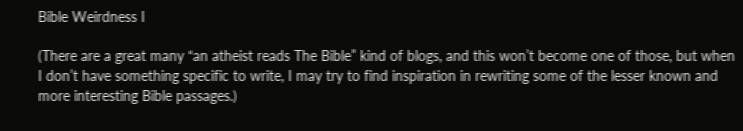Bible Weirdness I

(There are a great many “an atheist reads The Bible” kind of blogs, and this won’t become one of those, but when I don’t have something specific to write, I may try to find inspiration in rewriting some of the lesser known and more interesting Bible passages.)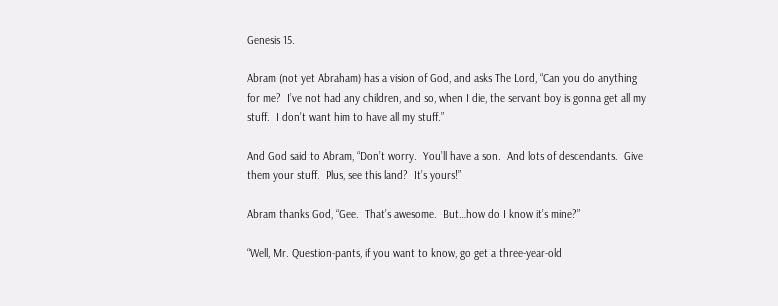Genesis 15.

Abram (not yet Abraham) has a vision of God, and asks The Lord, “Can you do anything for me?  I’ve not had any children, and so, when I die, the servant boy is gonna get all my stuff.  I don’t want him to have all my stuff.”

And God said to Abram, “Don’t worry.  You’ll have a son.  And lots of descendants.  Give them your stuff.  Plus, see this land?  It’s yours!”

Abram thanks God, “Gee.  That’s awesome.  But…how do I know it’s mine?”

“Well, Mr. Question-pants, if you want to know, go get a three-year-old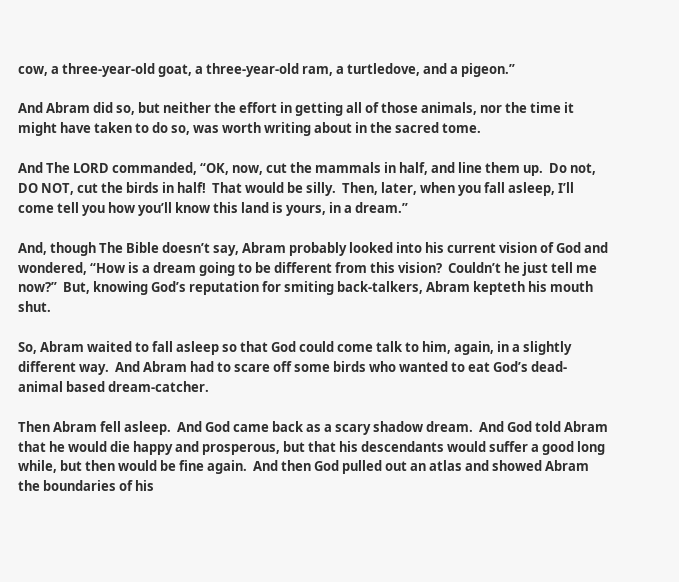cow, a three-year-old goat, a three-year-old ram, a turtledove, and a pigeon.”

And Abram did so, but neither the effort in getting all of those animals, nor the time it might have taken to do so, was worth writing about in the sacred tome.

And The LORD commanded, “OK, now, cut the mammals in half, and line them up.  Do not, DO NOT, cut the birds in half!  That would be silly.  Then, later, when you fall asleep, I’ll come tell you how you’ll know this land is yours, in a dream.”

And, though The Bible doesn’t say, Abram probably looked into his current vision of God and wondered, “How is a dream going to be different from this vision?  Couldn’t he just tell me now?”  But, knowing God’s reputation for smiting back-talkers, Abram kepteth his mouth shut.

So, Abram waited to fall asleep so that God could come talk to him, again, in a slightly different way.  And Abram had to scare off some birds who wanted to eat God’s dead-animal based dream-catcher.

Then Abram fell asleep.  And God came back as a scary shadow dream.  And God told Abram that he would die happy and prosperous, but that his descendants would suffer a good long while, but then would be fine again.  And then God pulled out an atlas and showed Abram the boundaries of his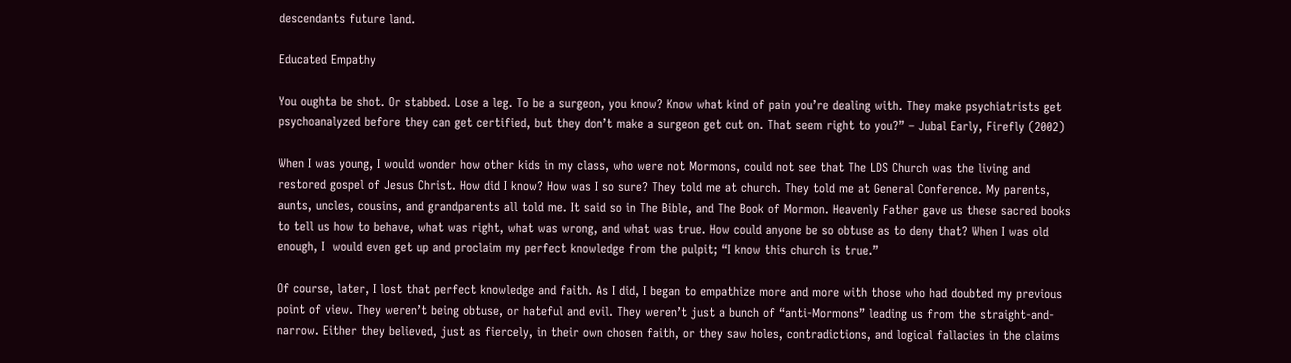descendants future land.

Educated Empathy

You oughta be shot. Or stabbed. Lose a leg. To be a surgeon, you know? Know what kind of pain you’re dealing with. They make psychiatrists get psychoanalyzed before they can get certified, but they don’t make a surgeon get cut on. That seem right to you?” – Jubal Early, Firefly (2002)

When I was young, I would wonder how other kids in my class, who were not Mormons, could not see that The LDS Church was the living and restored gospel of Jesus Christ. How did I know? How was I so sure? They told me at church. They told me at General Conference. My parents, aunts, uncles, cousins, and grandparents all told me. It said so in The Bible, and The Book of Mormon. Heavenly Father gave us these sacred books to tell us how to behave, what was right, what was wrong, and what was true. How could anyone be so obtuse as to deny that? When I was old enough, I  would even get up and proclaim my perfect knowledge from the pulpit; “I know this church is true.”

Of course, later, I lost that perfect knowledge and faith. As I did, I began to empathize more and more with those who had doubted my previous point of view. They weren’t being obtuse, or hateful and evil. They weren’t just a bunch of “anti-Mormons” leading us from the straight-and-narrow. Either they believed, just as fiercely, in their own chosen faith, or they saw holes, contradictions, and logical fallacies in the claims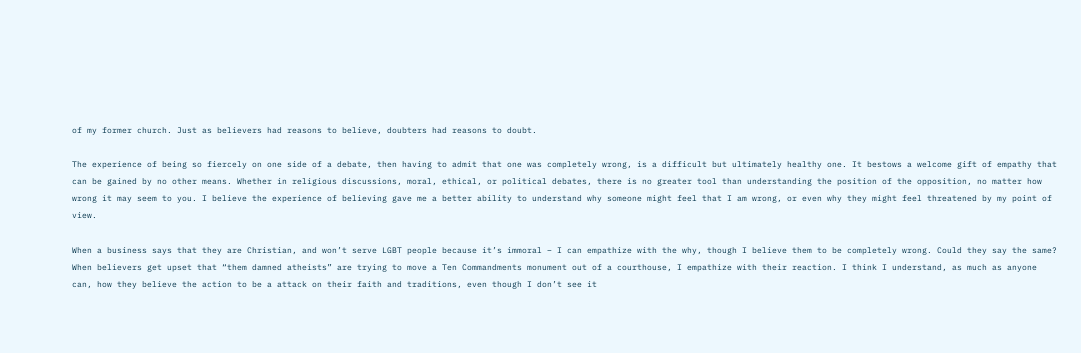of my former church. Just as believers had reasons to believe, doubters had reasons to doubt.

The experience of being so fiercely on one side of a debate, then having to admit that one was completely wrong, is a difficult but ultimately healthy one. It bestows a welcome gift of empathy that can be gained by no other means. Whether in religious discussions, moral, ethical, or political debates, there is no greater tool than understanding the position of the opposition, no matter how wrong it may seem to you. I believe the experience of believing gave me a better ability to understand why someone might feel that I am wrong, or even why they might feel threatened by my point of view.

When a business says that they are Christian, and won’t serve LGBT people because it’s immoral – I can empathize with the why, though I believe them to be completely wrong. Could they say the same? When believers get upset that “them damned atheists” are trying to move a Ten Commandments monument out of a courthouse, I empathize with their reaction. I think I understand, as much as anyone can, how they believe the action to be a attack on their faith and traditions, even though I don’t see it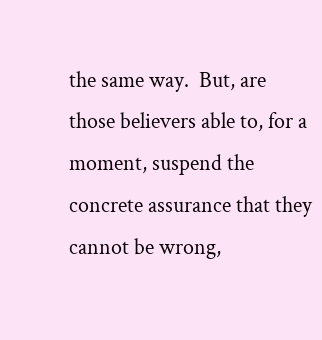the same way.  But, are those believers able to, for a moment, suspend the concrete assurance that they cannot be wrong,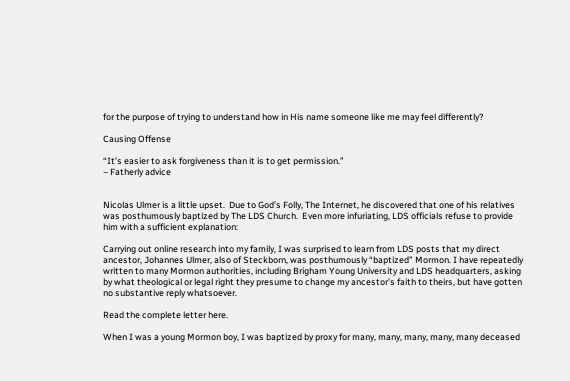for the purpose of trying to understand how in His name someone like me may feel differently?

Causing Offense

“It’s easier to ask forgiveness than it is to get permission.”
– Fatherly advice


Nicolas Ulmer is a little upset.  Due to God’s Folly, The Internet, he discovered that one of his relatives was posthumously baptized by The LDS Church.  Even more infuriating, LDS officials refuse to provide him with a sufficient explanation:

Carrying out online research into my family, I was surprised to learn from LDS posts that my direct ancestor, Johannes Ulmer, also of Steckborn, was posthumously “baptized” Mormon. I have repeatedly written to many Mormon authorities, including Brigham Young University and LDS headquarters, asking by what theological or legal right they presume to change my ancestor’s faith to theirs, but have gotten no substantive reply whatsoever.

Read the complete letter here.

When I was a young Mormon boy, I was baptized by proxy for many, many, many, many, many deceased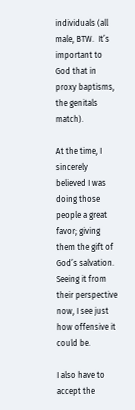individuals (all male, BTW.  It’s important to God that in proxy baptisms, the genitals match).

At the time, I sincerely believed I was doing those people a great favor; giving them the gift of God’s salvation.  Seeing it from their perspective now, I see just how offensive it could be.

I also have to accept the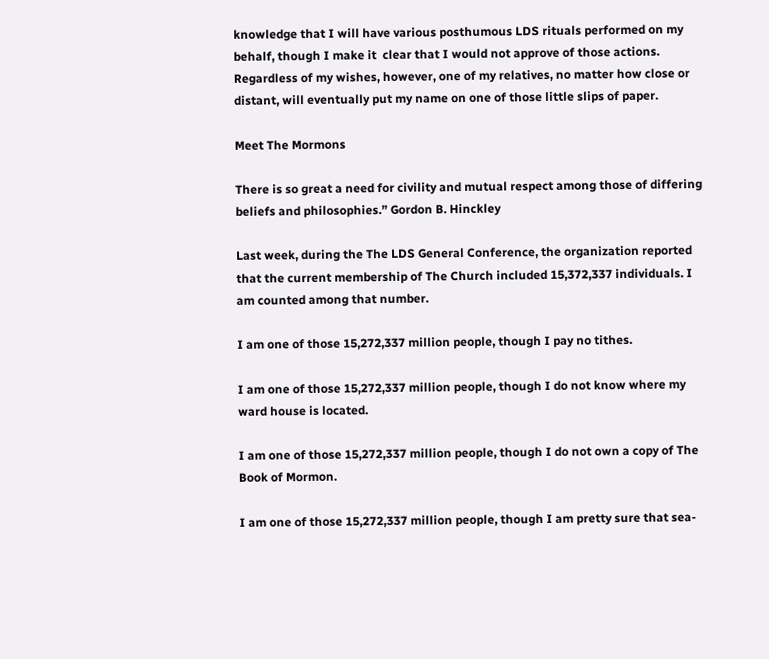knowledge that I will have various posthumous LDS rituals performed on my behalf, though I make it  clear that I would not approve of those actions.  Regardless of my wishes, however, one of my relatives, no matter how close or distant, will eventually put my name on one of those little slips of paper.

Meet The Mormons

There is so great a need for civility and mutual respect among those of differing beliefs and philosophies.” Gordon B. Hinckley

Last week, during the The LDS General Conference, the organization reported that the current membership of The Church included 15,372,337 individuals. I am counted among that number.

I am one of those 15,272,337 million people, though I pay no tithes.

I am one of those 15,272,337 million people, though I do not know where my ward house is located.

I am one of those 15,272,337 million people, though I do not own a copy of The Book of Mormon.

I am one of those 15,272,337 million people, though I am pretty sure that sea-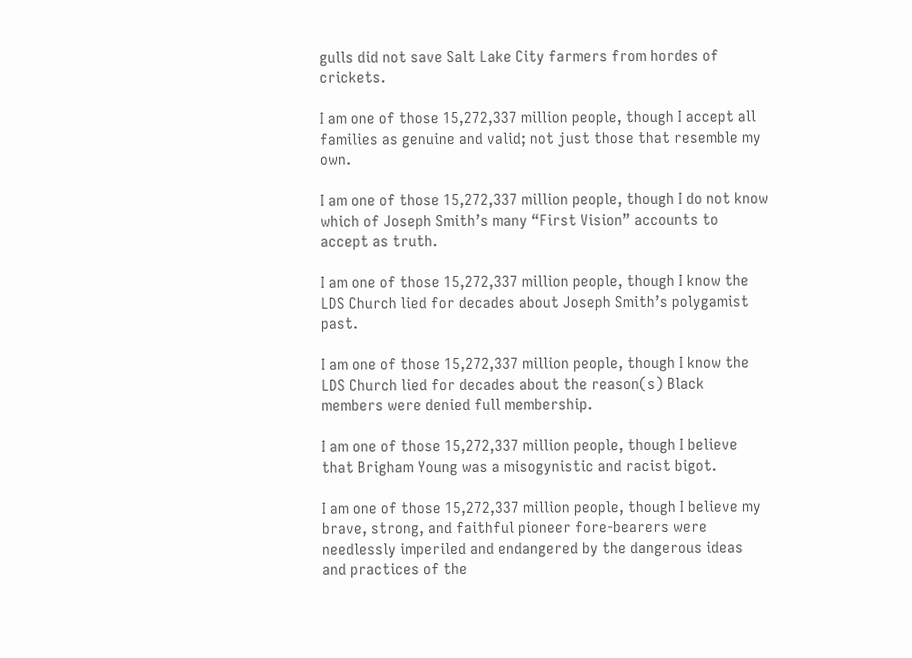gulls did not save Salt Lake City farmers from hordes of crickets.

I am one of those 15,272,337 million people, though I accept all families as genuine and valid; not just those that resemble my own.

I am one of those 15,272,337 million people, though I do not know which of Joseph Smith’s many “First Vision” accounts to accept as truth.

I am one of those 15,272,337 million people, though I know the LDS Church lied for decades about Joseph Smith’s polygamist past.

I am one of those 15,272,337 million people, though I know the LDS Church lied for decades about the reason(s) Black members were denied full membership.

I am one of those 15,272,337 million people, though I believe that Brigham Young was a misogynistic and racist bigot.

I am one of those 15,272,337 million people, though I believe my brave, strong, and faithful pioneer fore-bearers were needlessly imperiled and endangered by the dangerous ideas and practices of the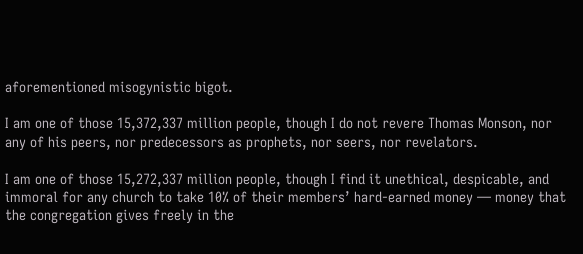aforementioned misogynistic bigot.

I am one of those 15,372,337 million people, though I do not revere Thomas Monson, nor any of his peers, nor predecessors as prophets, nor seers, nor revelators.

I am one of those 15,272,337 million people, though I find it unethical, despicable, and immoral for any church to take 10% of their members’ hard-earned money — money that the congregation gives freely in the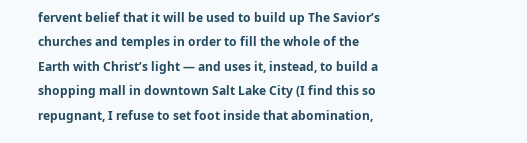fervent belief that it will be used to build up The Savior’s churches and temples in order to fill the whole of the Earth with Christ’s light — and uses it, instead, to build a shopping mall in downtown Salt Lake City (I find this so repugnant, I refuse to set foot inside that abomination,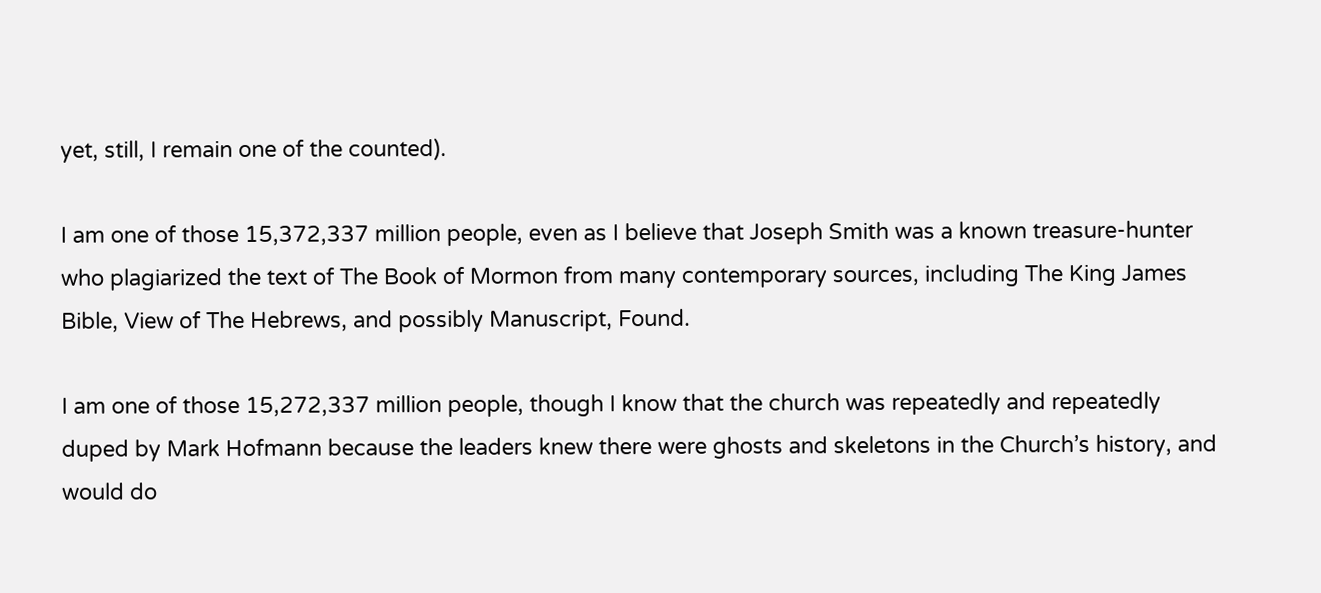yet, still, I remain one of the counted).

I am one of those 15,372,337 million people, even as I believe that Joseph Smith was a known treasure-hunter who plagiarized the text of The Book of Mormon from many contemporary sources, including The King James Bible, View of The Hebrews, and possibly Manuscript, Found.

I am one of those 15,272,337 million people, though I know that the church was repeatedly and repeatedly duped by Mark Hofmann because the leaders knew there were ghosts and skeletons in the Church’s history, and would do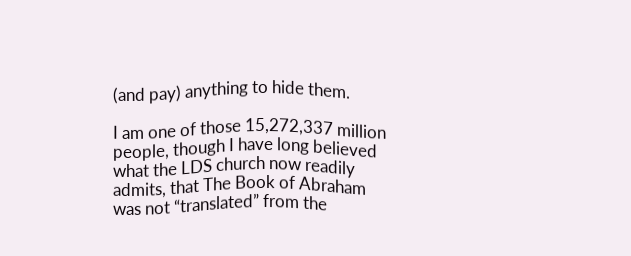(and pay) anything to hide them.

I am one of those 15,272,337 million people, though I have long believed what the LDS church now readily admits, that The Book of Abraham was not “translated” from the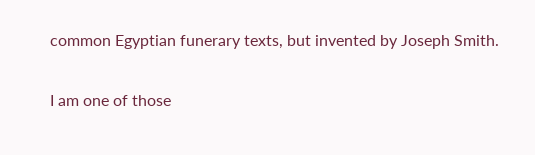common Egyptian funerary texts, but invented by Joseph Smith.

I am one of those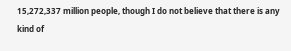15,272,337 million people, though I do not believe that there is any kind of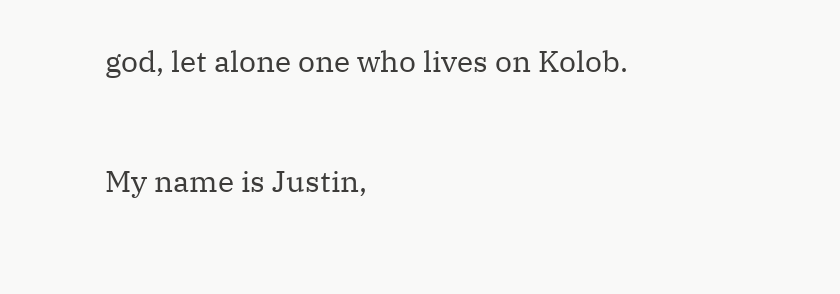god, let alone one who lives on Kolob.

My name is Justin,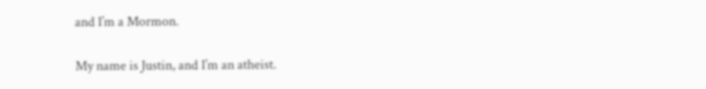and I’m a Mormon.

My name is Justin, and I’m an atheist.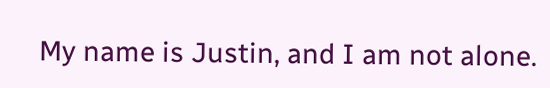My name is Justin, and I am not alone.